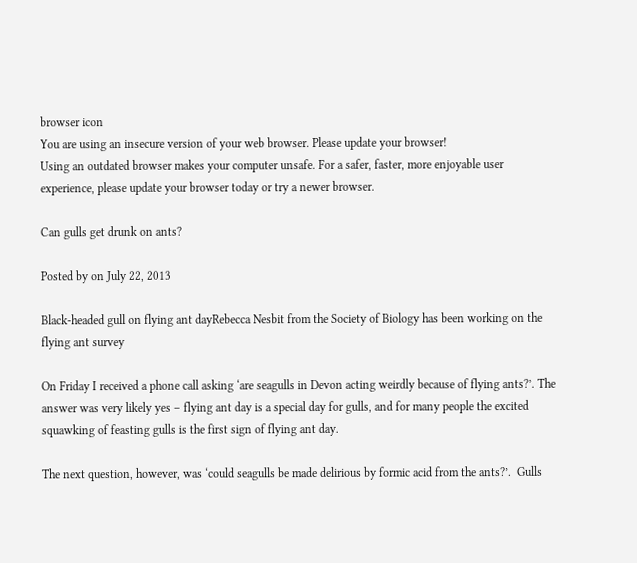browser icon
You are using an insecure version of your web browser. Please update your browser!
Using an outdated browser makes your computer unsafe. For a safer, faster, more enjoyable user experience, please update your browser today or try a newer browser.

Can gulls get drunk on ants?

Posted by on July 22, 2013

Black-headed gull on flying ant dayRebecca Nesbit from the Society of Biology has been working on the flying ant survey

On Friday I received a phone call asking ‘are seagulls in Devon acting weirdly because of flying ants?’. The answer was very likely yes – flying ant day is a special day for gulls, and for many people the excited squawking of feasting gulls is the first sign of flying ant day.

The next question, however, was ‘could seagulls be made delirious by formic acid from the ants?’.  Gulls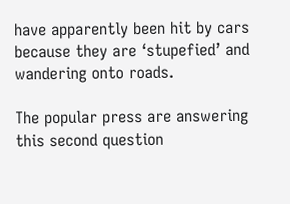have apparently been hit by cars because they are ‘stupefied’ and wandering onto roads.

The popular press are answering this second question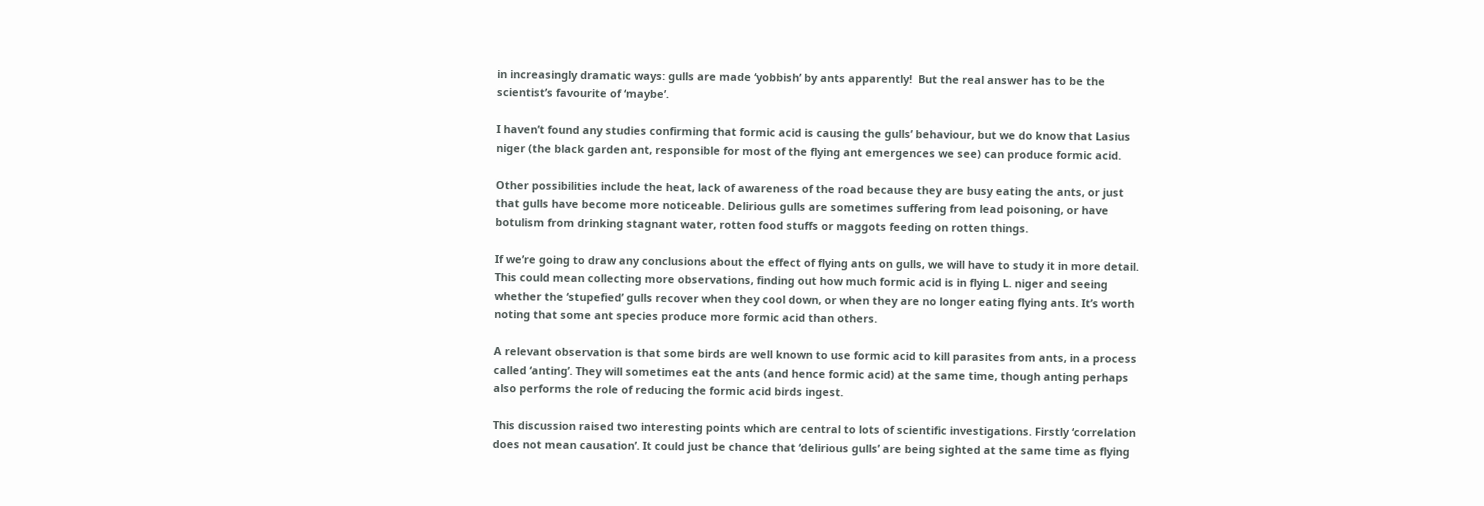in increasingly dramatic ways: gulls are made ‘yobbish’ by ants apparently!  But the real answer has to be the scientist’s favourite of ‘maybe’.

I haven’t found any studies confirming that formic acid is causing the gulls’ behaviour, but we do know that Lasius niger (the black garden ant, responsible for most of the flying ant emergences we see) can produce formic acid.

Other possibilities include the heat, lack of awareness of the road because they are busy eating the ants, or just that gulls have become more noticeable. Delirious gulls are sometimes suffering from lead poisoning, or have botulism from drinking stagnant water, rotten food stuffs or maggots feeding on rotten things.

If we’re going to draw any conclusions about the effect of flying ants on gulls, we will have to study it in more detail. This could mean collecting more observations, finding out how much formic acid is in flying L. niger and seeing whether the ‘stupefied’ gulls recover when they cool down, or when they are no longer eating flying ants. It’s worth noting that some ant species produce more formic acid than others.

A relevant observation is that some birds are well known to use formic acid to kill parasites from ants, in a process called ‘anting’. They will sometimes eat the ants (and hence formic acid) at the same time, though anting perhaps also performs the role of reducing the formic acid birds ingest.

This discussion raised two interesting points which are central to lots of scientific investigations. Firstly ‘correlation does not mean causation’. It could just be chance that ‘delirious gulls’ are being sighted at the same time as flying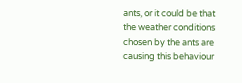ants, or it could be that the weather conditions chosen by the ants are causing this behaviour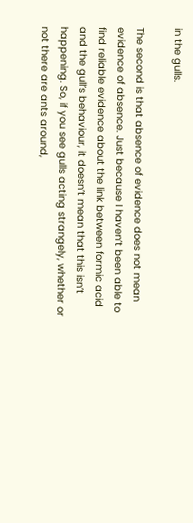in the gulls.

The second is that absence of evidence does not mean evidence of absence. Just because I haven’t been able to find reliable evidence about the link between formic acid and the gull’s behaviour, it doesn’t mean that this isn’t happening. So, if you see gulls acting strangely, whether or not there are ants around,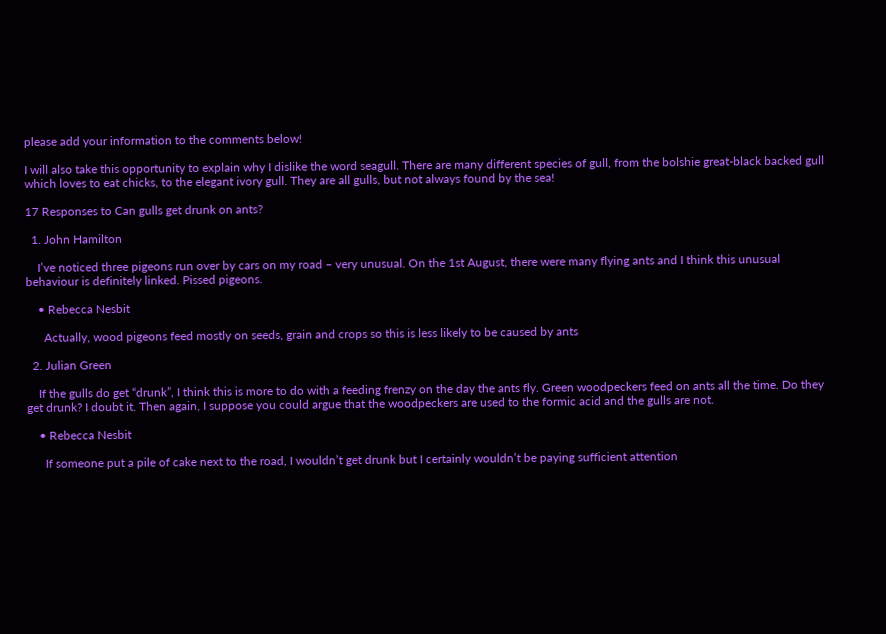please add your information to the comments below!

I will also take this opportunity to explain why I dislike the word seagull. There are many different species of gull, from the bolshie great-black backed gull which loves to eat chicks, to the elegant ivory gull. They are all gulls, but not always found by the sea!

17 Responses to Can gulls get drunk on ants?

  1. John Hamilton

    I’ve noticed three pigeons run over by cars on my road – very unusual. On the 1st August, there were many flying ants and I think this unusual behaviour is definitely linked. Pissed pigeons.

    • Rebecca Nesbit

      Actually, wood pigeons feed mostly on seeds, grain and crops so this is less likely to be caused by ants

  2. Julian Green

    If the gulls do get “drunk”, I think this is more to do with a feeding frenzy on the day the ants fly. Green woodpeckers feed on ants all the time. Do they get drunk? I doubt it. Then again, I suppose you could argue that the woodpeckers are used to the formic acid and the gulls are not.

    • Rebecca Nesbit

      If someone put a pile of cake next to the road, I wouldn’t get drunk but I certainly wouldn’t be paying sufficient attention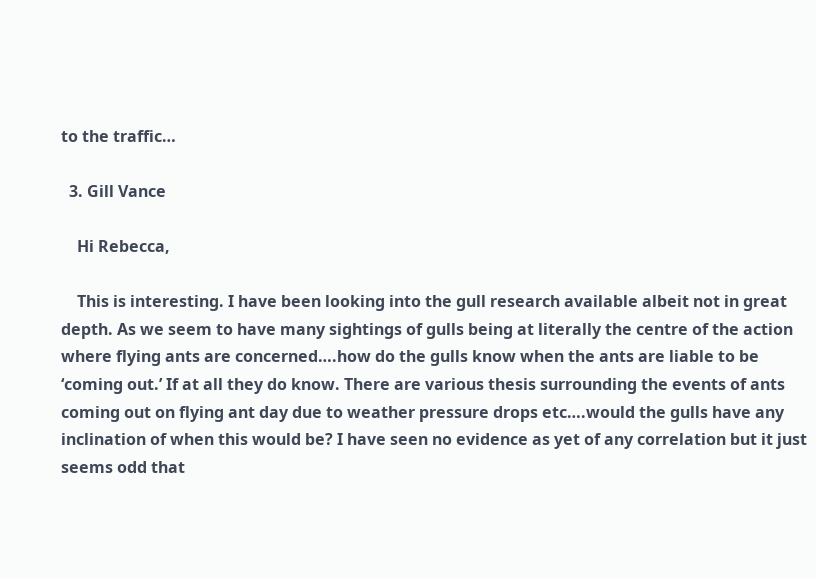to the traffic…

  3. Gill Vance

    Hi Rebecca,

    This is interesting. I have been looking into the gull research available albeit not in great depth. As we seem to have many sightings of gulls being at literally the centre of the action where flying ants are concerned….how do the gulls know when the ants are liable to be ‘coming out.’ If at all they do know. There are various thesis surrounding the events of ants coming out on flying ant day due to weather pressure drops etc….would the gulls have any inclination of when this would be? I have seen no evidence as yet of any correlation but it just seems odd that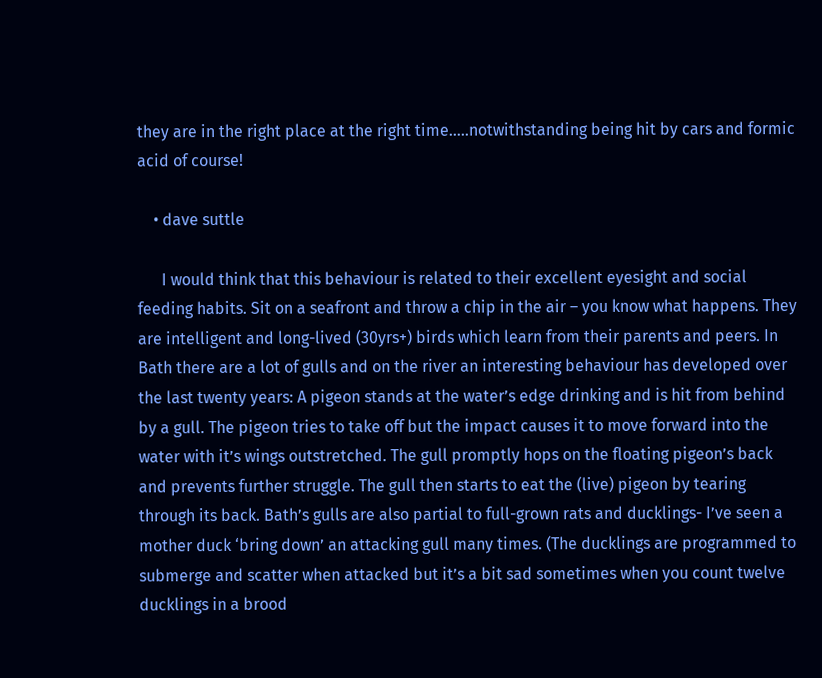they are in the right place at the right time…..notwithstanding being hit by cars and formic acid of course!

    • dave suttle

      I would think that this behaviour is related to their excellent eyesight and social feeding habits. Sit on a seafront and throw a chip in the air – you know what happens. They are intelligent and long-lived (30yrs+) birds which learn from their parents and peers. In Bath there are a lot of gulls and on the river an interesting behaviour has developed over the last twenty years: A pigeon stands at the water’s edge drinking and is hit from behind by a gull. The pigeon tries to take off but the impact causes it to move forward into the water with it’s wings outstretched. The gull promptly hops on the floating pigeon’s back and prevents further struggle. The gull then starts to eat the (live) pigeon by tearing through its back. Bath’s gulls are also partial to full-grown rats and ducklings- I’ve seen a mother duck ‘bring down’ an attacking gull many times. (The ducklings are programmed to submerge and scatter when attacked but it’s a bit sad sometimes when you count twelve ducklings in a brood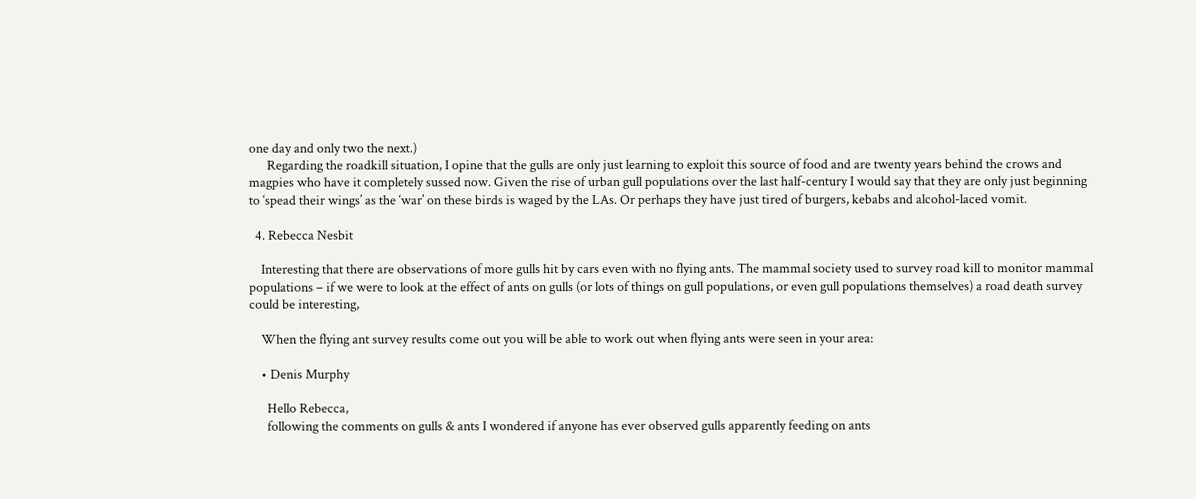one day and only two the next.)
      Regarding the roadkill situation, I opine that the gulls are only just learning to exploit this source of food and are twenty years behind the crows and magpies who have it completely sussed now. Given the rise of urban gull populations over the last half-century I would say that they are only just beginning to ‘spead their wings’ as the ‘war’ on these birds is waged by the LAs. Or perhaps they have just tired of burgers, kebabs and alcohol-laced vomit.

  4. Rebecca Nesbit

    Interesting that there are observations of more gulls hit by cars even with no flying ants. The mammal society used to survey road kill to monitor mammal populations – if we were to look at the effect of ants on gulls (or lots of things on gull populations, or even gull populations themselves) a road death survey could be interesting,

    When the flying ant survey results come out you will be able to work out when flying ants were seen in your area:

    • Denis Murphy

      Hello Rebecca,
      following the comments on gulls & ants I wondered if anyone has ever observed gulls apparently feeding on ants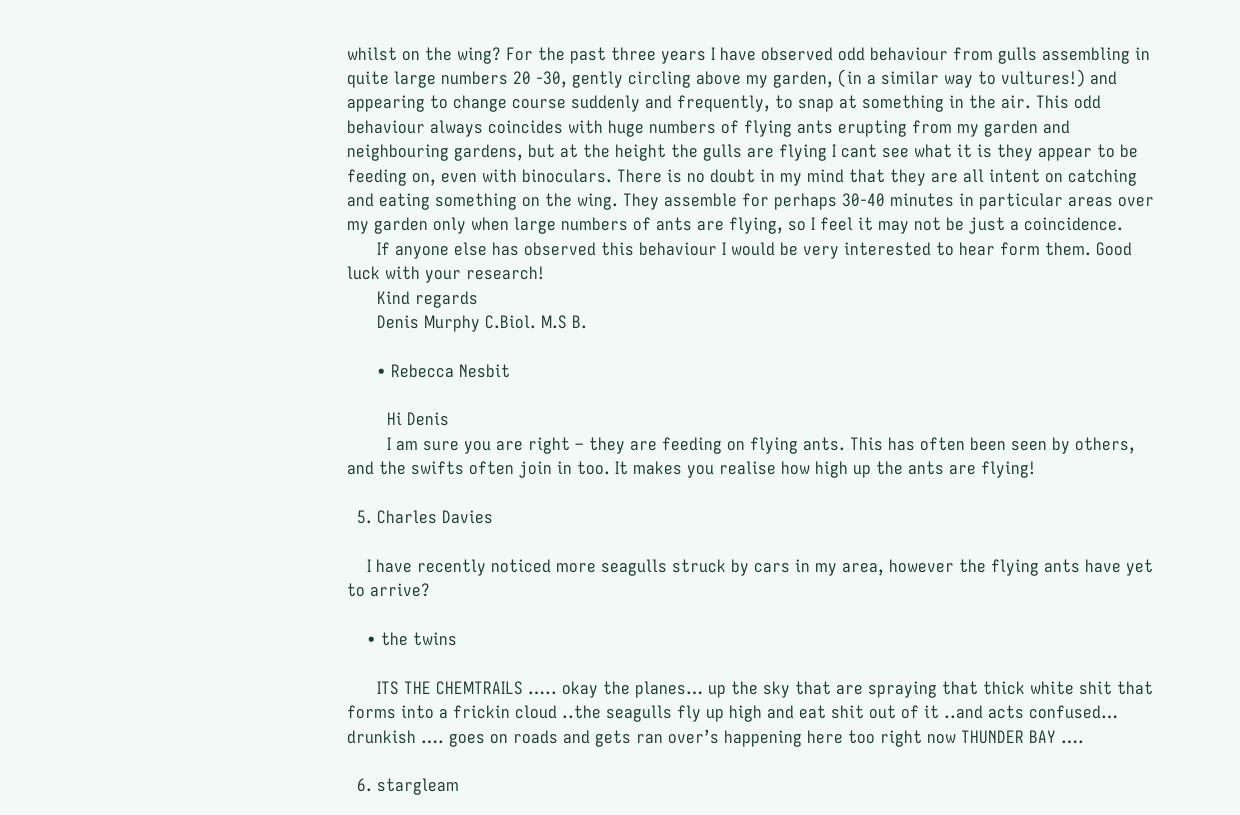whilst on the wing? For the past three years I have observed odd behaviour from gulls assembling in quite large numbers 20 -30, gently circling above my garden, (in a similar way to vultures!) and appearing to change course suddenly and frequently, to snap at something in the air. This odd behaviour always coincides with huge numbers of flying ants erupting from my garden and neighbouring gardens, but at the height the gulls are flying I cant see what it is they appear to be feeding on, even with binoculars. There is no doubt in my mind that they are all intent on catching and eating something on the wing. They assemble for perhaps 30-40 minutes in particular areas over my garden only when large numbers of ants are flying, so I feel it may not be just a coincidence.
      If anyone else has observed this behaviour I would be very interested to hear form them. Good luck with your research!
      Kind regards
      Denis Murphy C.Biol. M.S B.

      • Rebecca Nesbit

        Hi Denis
        I am sure you are right – they are feeding on flying ants. This has often been seen by others, and the swifts often join in too. It makes you realise how high up the ants are flying!

  5. Charles Davies

    I have recently noticed more seagulls struck by cars in my area, however the flying ants have yet to arrive?

    • the twins

      ITS THE CHEMTRAILS ….. okay the planes… up the sky that are spraying that thick white shit that forms into a frickin cloud ..the seagulls fly up high and eat shit out of it ..and acts confused… drunkish …. goes on roads and gets ran over’s happening here too right now THUNDER BAY ….

  6. stargleam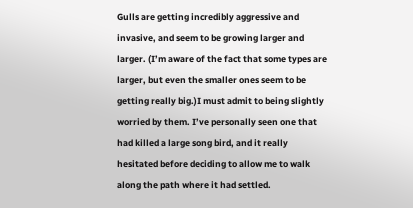Gulls are getting incredibly aggressive and invasive, and seem to be growing larger and larger. (I’m aware of the fact that some types are larger, but even the smaller ones seem to be getting really big.)I must admit to being slightly worried by them. I’ve personally seen one that had killed a large song bird, and it really hesitated before deciding to allow me to walk along the path where it had settled.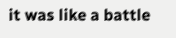it was like a battle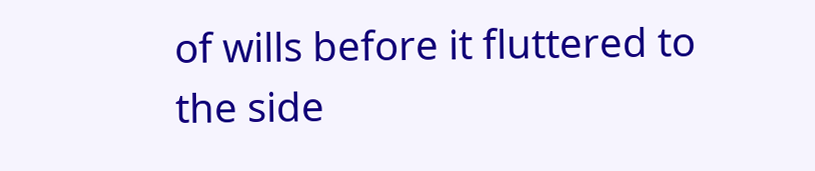of wills before it fluttered to the side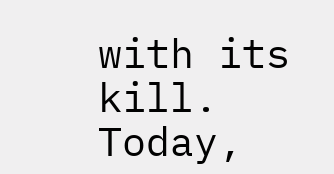with its kill. Today,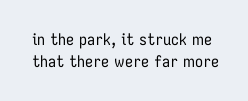in the park, it struck me that there were far more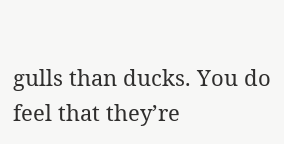gulls than ducks. You do feel that they’re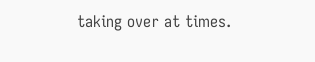taking over at times.